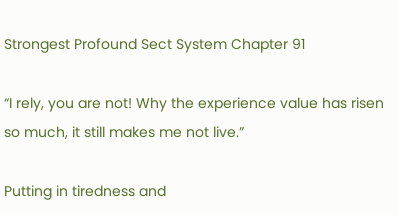Strongest Profound Sect System Chapter 91

“I rely, you are not! Why the experience value has risen so much, it still makes me not live.”

Putting in tiredness and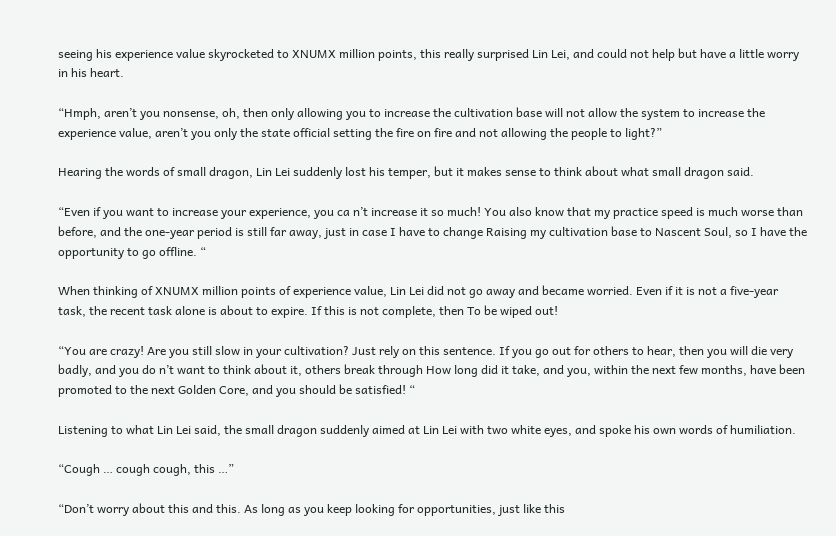seeing his experience value skyrocketed to XNUMX million points, this really surprised Lin Lei, and could not help but have a little worry in his heart.

“Hmph, aren’t you nonsense, oh, then only allowing you to increase the cultivation base will not allow the system to increase the experience value, aren’t you only the state official setting the fire on fire and not allowing the people to light?”

Hearing the words of small dragon, Lin Lei suddenly lost his temper, but it makes sense to think about what small dragon said.

“Even if you want to increase your experience, you ca n’t increase it so much! You also know that my practice speed is much worse than before, and the one-year period is still far away, just in case I have to change Raising my cultivation base to Nascent Soul, so I have the opportunity to go offline. “

When thinking of XNUMX million points of experience value, Lin Lei did not go away and became worried. Even if it is not a five-year task, the recent task alone is about to expire. If this is not complete, then To be wiped out!

“You are crazy! Are you still slow in your cultivation? Just rely on this sentence. If you go out for others to hear, then you will die very badly, and you do n’t want to think about it, others break through How long did it take, and you, within the next few months, have been promoted to the next Golden Core, and you should be satisfied! “

Listening to what Lin Lei said, the small dragon suddenly aimed at Lin Lei with two white eyes, and spoke his own words of humiliation.

“Cough … cough cough, this …”

“Don’t worry about this and this. As long as you keep looking for opportunities, just like this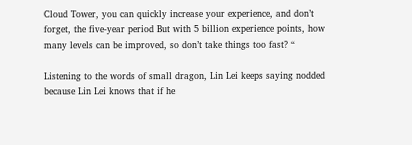Cloud Tower, you can quickly increase your experience, and don’t forget, the five-year period But with 5 billion experience points, how many levels can be improved, so don’t take things too fast? “

Listening to the words of small dragon, Lin Lei keeps saying nodded because Lin Lei knows that if he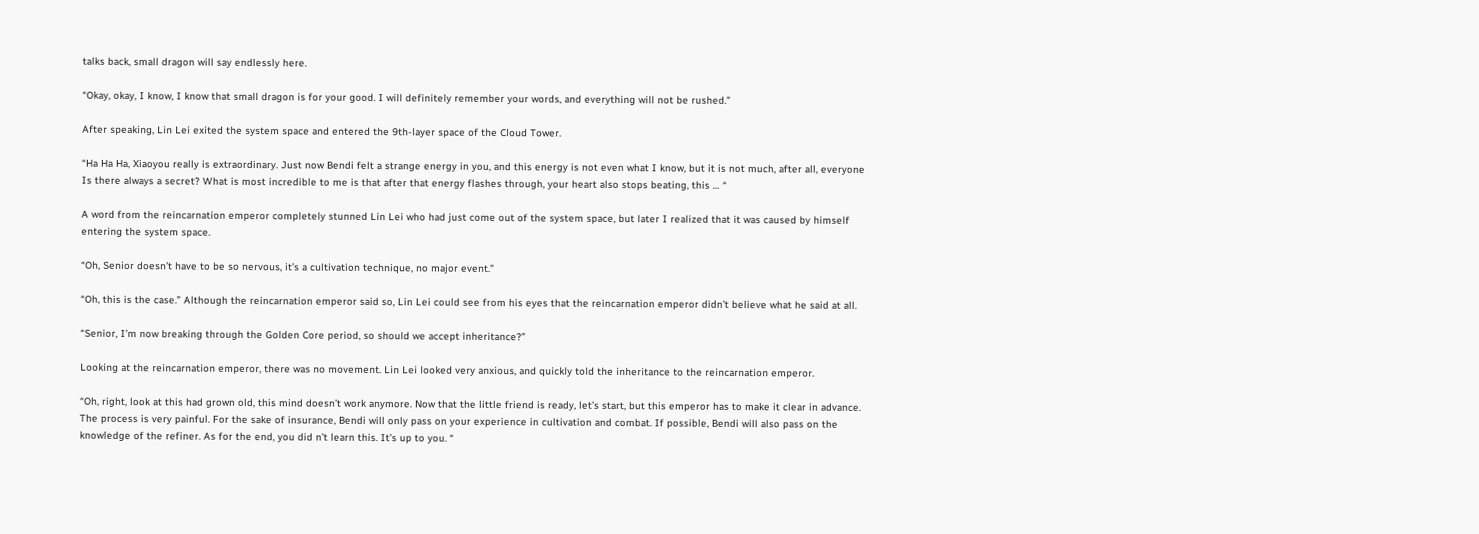talks back, small dragon will say endlessly here.

“Okay, okay, I know, I know that small dragon is for your good. I will definitely remember your words, and everything will not be rushed.”

After speaking, Lin Lei exited the system space and entered the 9th-layer space of the Cloud Tower.

“Ha Ha Ha, Xiaoyou really is extraordinary. Just now Bendi felt a strange energy in you, and this energy is not even what I know, but it is not much, after all, everyone Is there always a secret? What is most incredible to me is that after that energy flashes through, your heart also stops beating, this … “

A word from the reincarnation emperor completely stunned Lin Lei who had just come out of the system space, but later I realized that it was caused by himself entering the system space.

“Oh, Senior doesn’t have to be so nervous, it’s a cultivation technique, no major event.”

“Oh, this is the case.” Although the reincarnation emperor said so, Lin Lei could see from his eyes that the reincarnation emperor didn’t believe what he said at all.

“Senior, I’m now breaking through the Golden Core period, so should we accept inheritance?”

Looking at the reincarnation emperor, there was no movement. Lin Lei looked very anxious, and quickly told the inheritance to the reincarnation emperor.

“Oh, right, look at this had grown old, this mind doesn’t work anymore. Now that the little friend is ready, let’s start, but this emperor has to make it clear in advance. The process is very painful. For the sake of insurance, Bendi will only pass on your experience in cultivation and combat. If possible, Bendi will also pass on the knowledge of the refiner. As for the end, you did n’t learn this. It’s up to you. “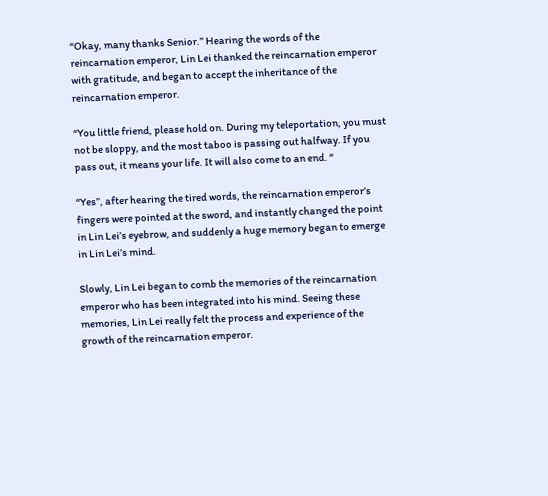“Okay, many thanks Senior.” Hearing the words of the reincarnation emperor, Lin Lei thanked the reincarnation emperor with gratitude, and began to accept the inheritance of the reincarnation emperor.

“You little friend, please hold on. During my teleportation, you must not be sloppy, and the most taboo is passing out halfway. If you pass out, it means your life. It will also come to an end. “

“Yes”, after hearing the tired words, the reincarnation emperor’s fingers were pointed at the sword, and instantly changed the point in Lin Lei’s eyebrow, and suddenly a huge memory began to emerge in Lin Lei’s mind.

Slowly, Lin Lei began to comb the memories of the reincarnation emperor who has been integrated into his mind. Seeing these memories, Lin Lei really felt the process and experience of the growth of the reincarnation emperor.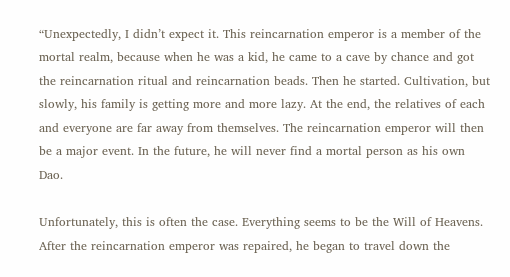“Unexpectedly, I didn’t expect it. This reincarnation emperor is a member of the mortal realm, because when he was a kid, he came to a cave by chance and got the reincarnation ritual and reincarnation beads. Then he started. Cultivation, but slowly, his family is getting more and more lazy. At the end, the relatives of each and everyone are far away from themselves. The reincarnation emperor will then be a major event. In the future, he will never find a mortal person as his own Dao.

Unfortunately, this is often the case. Everything seems to be the Will of Heavens. After the reincarnation emperor was repaired, he began to travel down the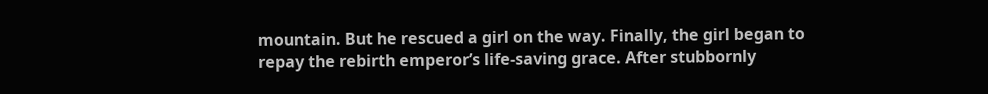mountain. But he rescued a girl on the way. Finally, the girl began to repay the rebirth emperor’s life-saving grace. After stubbornly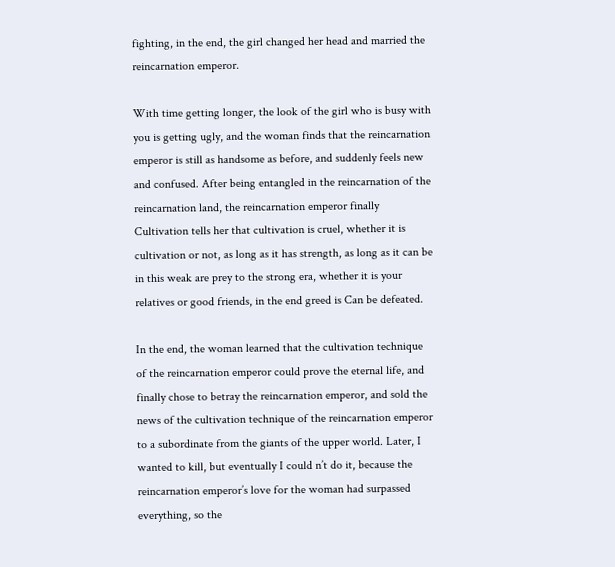fighting, in the end, the girl changed her head and married the reincarnation emperor.

With time getting longer, the look of the girl who is busy with you is getting ugly, and the woman finds that the reincarnation emperor is still as handsome as before, and suddenly feels new and confused. After being entangled in the reincarnation of the reincarnation land, the reincarnation emperor finally Cultivation tells her that cultivation is cruel, whether it is cultivation or not, as long as it has strength, as long as it can be in this weak are prey to the strong era, whether it is your relatives or good friends, in the end greed is Can be defeated.

In the end, the woman learned that the cultivation technique of the reincarnation emperor could prove the eternal life, and finally chose to betray the reincarnation emperor, and sold the news of the cultivation technique of the reincarnation emperor to a subordinate from the giants of the upper world. Later, I wanted to kill, but eventually I could n’t do it, because the reincarnation emperor’s love for the woman had surpassed everything, so the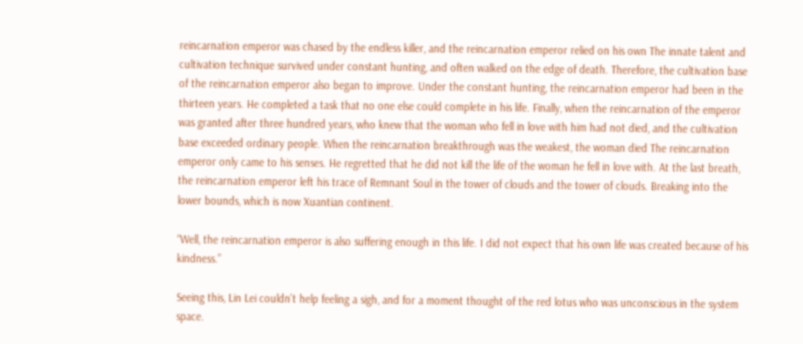reincarnation emperor was chased by the endless killer, and the reincarnation emperor relied on his own The innate talent and cultivation technique survived under constant hunting, and often walked on the edge of death. Therefore, the cultivation base of the reincarnation emperor also began to improve. Under the constant hunting, the reincarnation emperor had been in the thirteen years. He completed a task that no one else could complete in his life. Finally, when the reincarnation of the emperor was granted after three hundred years, who knew that the woman who fell in love with him had not died, and the cultivation base exceeded ordinary people. When the reincarnation breakthrough was the weakest, the woman died The reincarnation emperor only came to his senses. He regretted that he did not kill the life of the woman he fell in love with. At the last breath, the reincarnation emperor left his trace of Remnant Soul in the tower of clouds and the tower of clouds. Breaking into the lower bounds, which is now Xuantian continent.

“Well, the reincarnation emperor is also suffering enough in this life. I did not expect that his own life was created because of his kindness.”

Seeing this, Lin Lei couldn’t help feeling a sigh, and for a moment thought of the red lotus who was unconscious in the system space.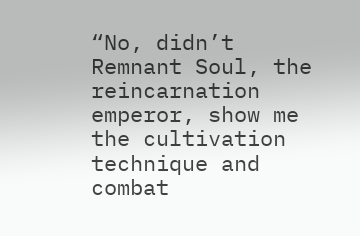“No, didn’t Remnant Soul, the reincarnation emperor, show me the cultivation technique and combat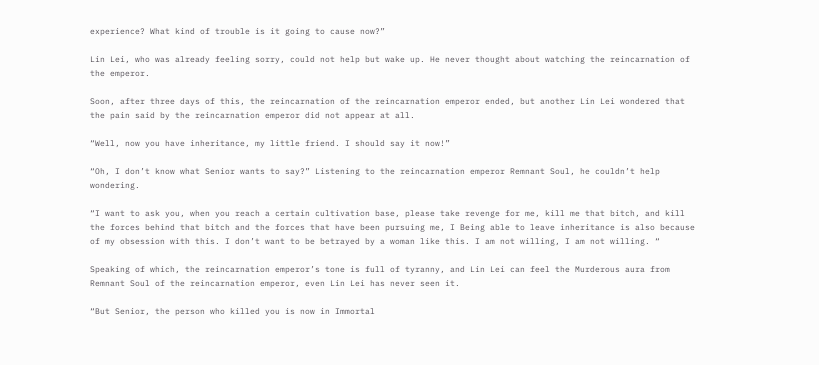experience? What kind of trouble is it going to cause now?”

Lin Lei, who was already feeling sorry, could not help but wake up. He never thought about watching the reincarnation of the emperor.

Soon, after three days of this, the reincarnation of the reincarnation emperor ended, but another Lin Lei wondered that the pain said by the reincarnation emperor did not appear at all.

“Well, now you have inheritance, my little friend. I should say it now!”

“Oh, I don’t know what Senior wants to say?” Listening to the reincarnation emperor Remnant Soul, he couldn’t help wondering.

“I want to ask you, when you reach a certain cultivation base, please take revenge for me, kill me that bitch, and kill the forces behind that bitch and the forces that have been pursuing me, I Being able to leave inheritance is also because of my obsession with this. I don’t want to be betrayed by a woman like this. I am not willing, I am not willing. “

Speaking of which, the reincarnation emperor’s tone is full of tyranny, and Lin Lei can feel the Murderous aura from Remnant Soul of the reincarnation emperor, even Lin Lei has never seen it.

“But Senior, the person who killed you is now in Immortal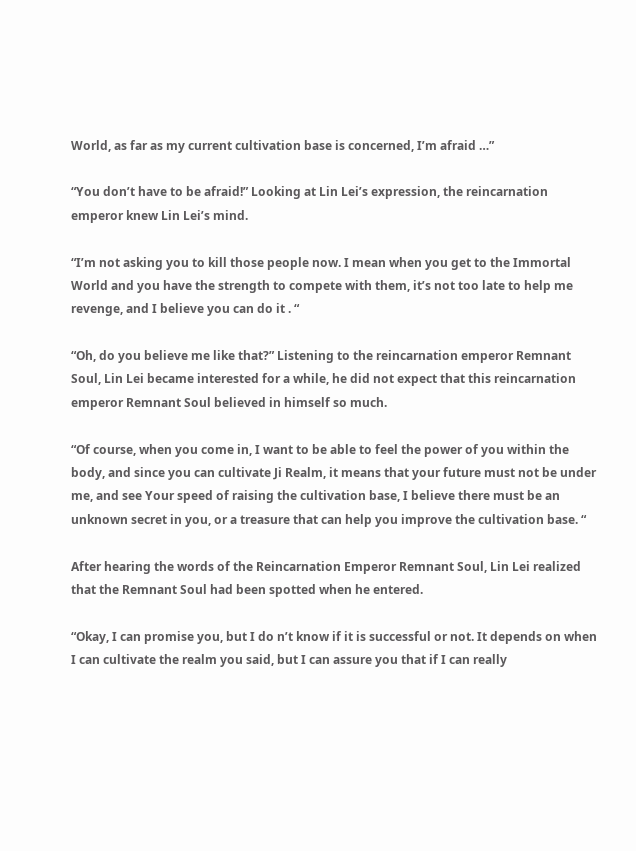World, as far as my current cultivation base is concerned, I’m afraid …”

“You don’t have to be afraid!” Looking at Lin Lei’s expression, the reincarnation emperor knew Lin Lei’s mind.

“I’m not asking you to kill those people now. I mean when you get to the Immortal World and you have the strength to compete with them, it’s not too late to help me revenge, and I believe you can do it . “

“Oh, do you believe me like that?” Listening to the reincarnation emperor Remnant Soul, Lin Lei became interested for a while, he did not expect that this reincarnation emperor Remnant Soul believed in himself so much.

“Of course, when you come in, I want to be able to feel the power of you within the body, and since you can cultivate Ji Realm, it means that your future must not be under me, and see Your speed of raising the cultivation base, I believe there must be an unknown secret in you, or a treasure that can help you improve the cultivation base. “

After hearing the words of the Reincarnation Emperor Remnant Soul, Lin Lei realized that the Remnant Soul had been spotted when he entered.

“Okay, I can promise you, but I do n’t know if it is successful or not. It depends on when I can cultivate the realm you said, but I can assure you that if I can really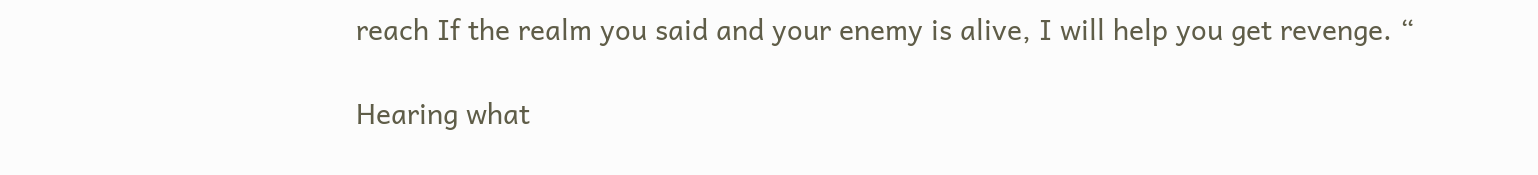reach If the realm you said and your enemy is alive, I will help you get revenge. “

Hearing what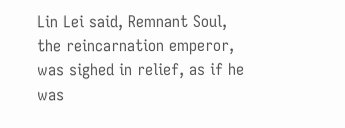Lin Lei said, Remnant Soul, the reincarnation emperor, was sighed in relief, as if he was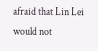afraid that Lin Lei would not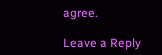agree.

Leave a Reply